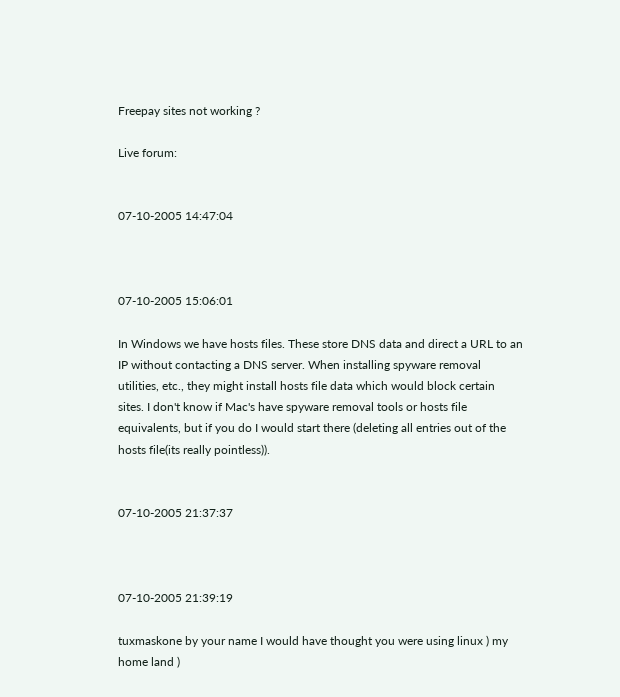Freepay sites not working ?

Live forum:


07-10-2005 14:47:04



07-10-2005 15:06:01

In Windows we have hosts files. These store DNS data and direct a URL to an IP without contacting a DNS server. When installing spyware removal utilities, etc., they might install hosts file data which would block certain sites. I don't know if Mac's have spyware removal tools or hosts file equivalents, but if you do I would start there (deleting all entries out of the hosts file(its really pointless)).


07-10-2005 21:37:37



07-10-2005 21:39:19

tuxmaskone by your name I would have thought you were using linux ) my home land )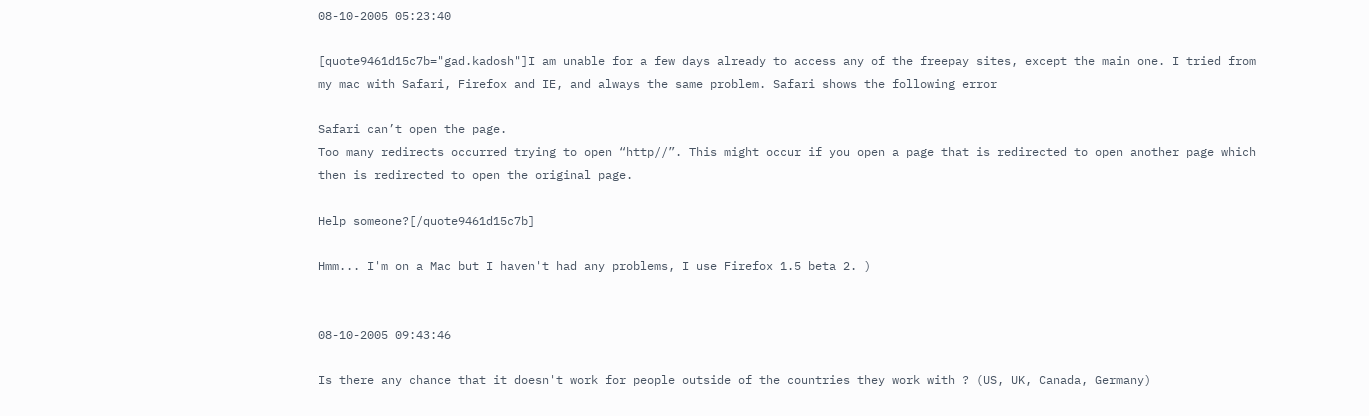08-10-2005 05:23:40

[quote9461d15c7b="gad.kadosh"]I am unable for a few days already to access any of the freepay sites, except the main one. I tried from my mac with Safari, Firefox and IE, and always the same problem. Safari shows the following error

Safari can’t open the page.
Too many redirects occurred trying to open “http//”. This might occur if you open a page that is redirected to open another page which then is redirected to open the original page.

Help someone?[/quote9461d15c7b]

Hmm... I'm on a Mac but I haven't had any problems, I use Firefox 1.5 beta 2. )


08-10-2005 09:43:46

Is there any chance that it doesn't work for people outside of the countries they work with ? (US, UK, Canada, Germany)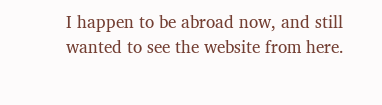I happen to be abroad now, and still wanted to see the website from here.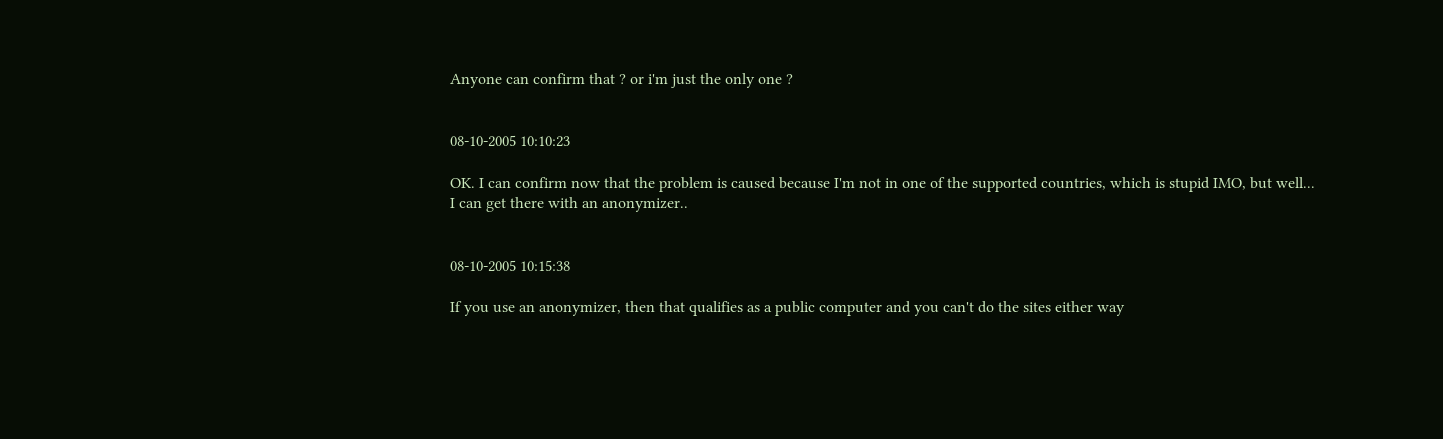Anyone can confirm that ? or i'm just the only one ?


08-10-2005 10:10:23

OK. I can confirm now that the problem is caused because I'm not in one of the supported countries, which is stupid IMO, but well...
I can get there with an anonymizer..


08-10-2005 10:15:38

If you use an anonymizer, then that qualifies as a public computer and you can't do the sites either way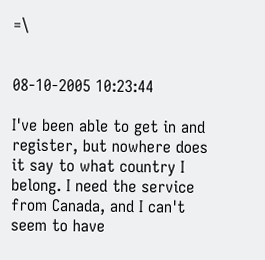=\


08-10-2005 10:23:44

I've been able to get in and register, but nowhere does it say to what country I belong. I need the service from Canada, and I can't seem to have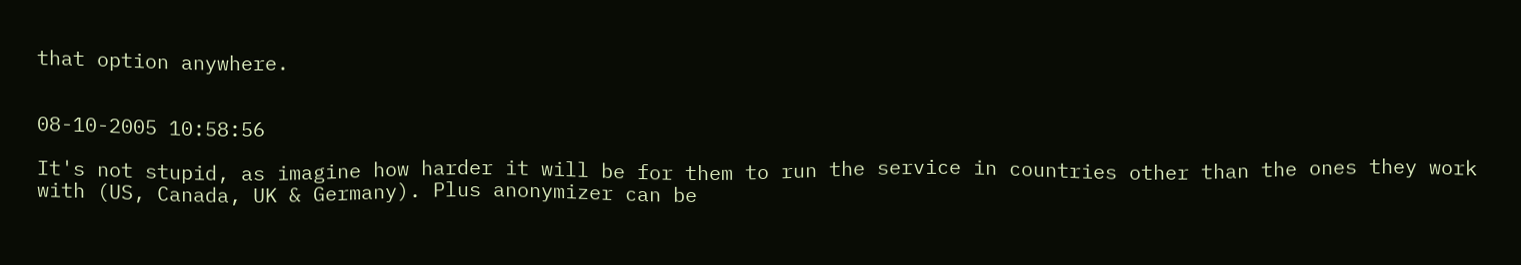that option anywhere.


08-10-2005 10:58:56

It's not stupid, as imagine how harder it will be for them to run the service in countries other than the ones they work with (US, Canada, UK & Germany). Plus anonymizer can be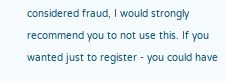considered fraud, I would strongly recommend you to not use this. If you wanted just to register - you could have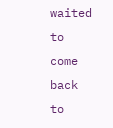waited to come back to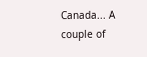Canada... A couple of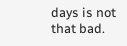days is not that bad.